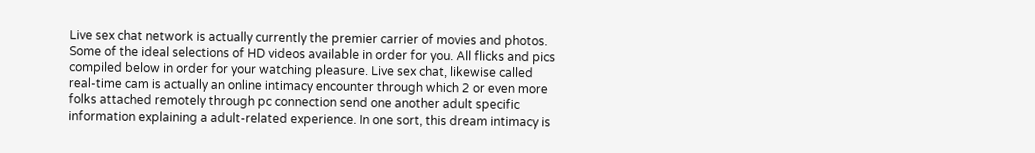Live sex chat network is actually currently the premier carrier of movies and photos. Some of the ideal selections of HD videos available in order for you. All flicks and pics compiled below in order for your watching pleasure. Live sex chat, likewise called real-time cam is actually an online intimacy encounter through which 2 or even more folks attached remotely through pc connection send one another adult specific information explaining a adult-related experience. In one sort, this dream intimacy is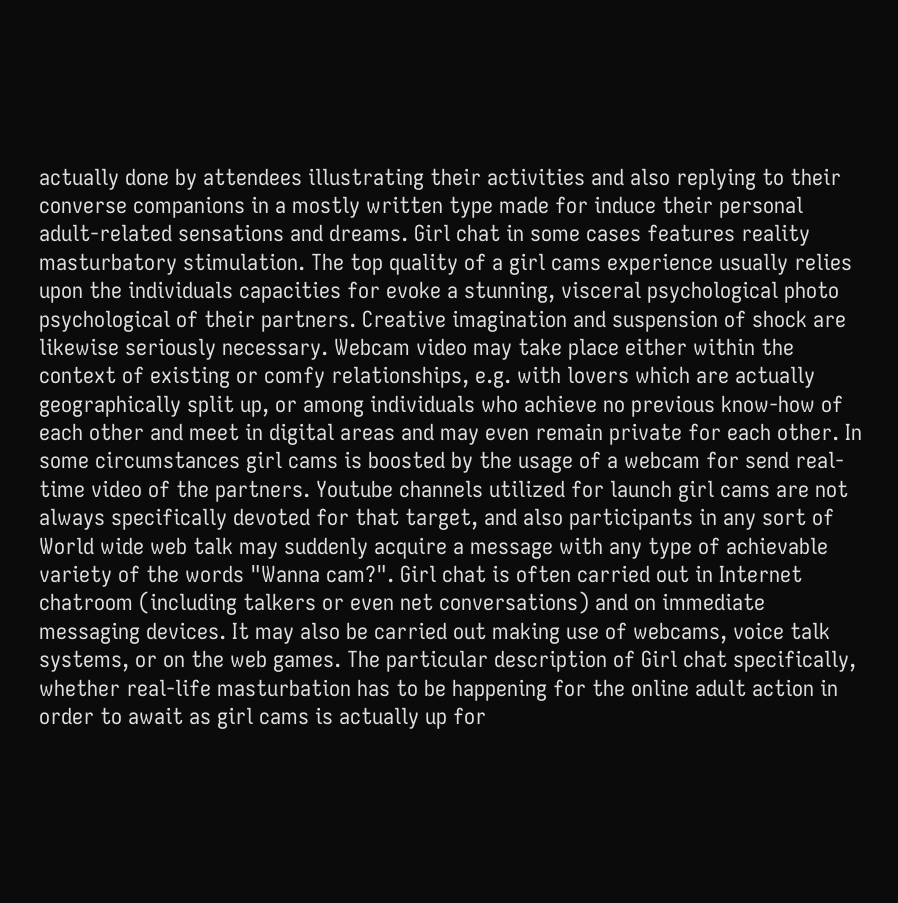actually done by attendees illustrating their activities and also replying to their converse companions in a mostly written type made for induce their personal adult-related sensations and dreams. Girl chat in some cases features reality masturbatory stimulation. The top quality of a girl cams experience usually relies upon the individuals capacities for evoke a stunning, visceral psychological photo psychological of their partners. Creative imagination and suspension of shock are likewise seriously necessary. Webcam video may take place either within the context of existing or comfy relationships, e.g. with lovers which are actually geographically split up, or among individuals who achieve no previous know-how of each other and meet in digital areas and may even remain private for each other. In some circumstances girl cams is boosted by the usage of a webcam for send real-time video of the partners. Youtube channels utilized for launch girl cams are not always specifically devoted for that target, and also participants in any sort of World wide web talk may suddenly acquire a message with any type of achievable variety of the words "Wanna cam?". Girl chat is often carried out in Internet chatroom (including talkers or even net conversations) and on immediate messaging devices. It may also be carried out making use of webcams, voice talk systems, or on the web games. The particular description of Girl chat specifically, whether real-life masturbation has to be happening for the online adult action in order to await as girl cams is actually up for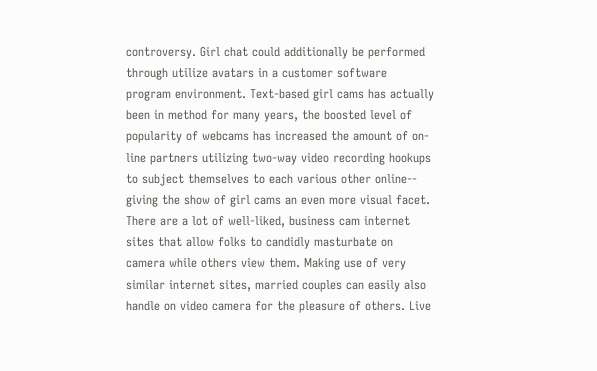controversy. Girl chat could additionally be performed through utilize avatars in a customer software program environment. Text-based girl cams has actually been in method for many years, the boosted level of popularity of webcams has increased the amount of on-line partners utilizing two-way video recording hookups to subject themselves to each various other online-- giving the show of girl cams an even more visual facet. There are a lot of well-liked, business cam internet sites that allow folks to candidly masturbate on camera while others view them. Making use of very similar internet sites, married couples can easily also handle on video camera for the pleasure of others. Live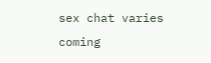sex chat varies coming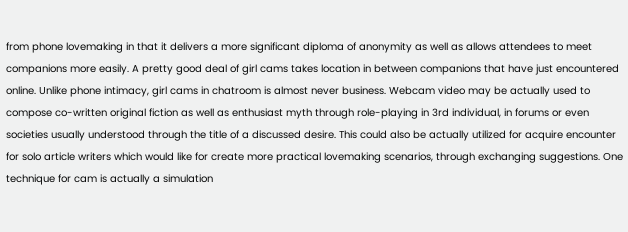from phone lovemaking in that it delivers a more significant diploma of anonymity as well as allows attendees to meet companions more easily. A pretty good deal of girl cams takes location in between companions that have just encountered online. Unlike phone intimacy, girl cams in chatroom is almost never business. Webcam video may be actually used to compose co-written original fiction as well as enthusiast myth through role-playing in 3rd individual, in forums or even societies usually understood through the title of a discussed desire. This could also be actually utilized for acquire encounter for solo article writers which would like for create more practical lovemaking scenarios, through exchanging suggestions. One technique for cam is actually a simulation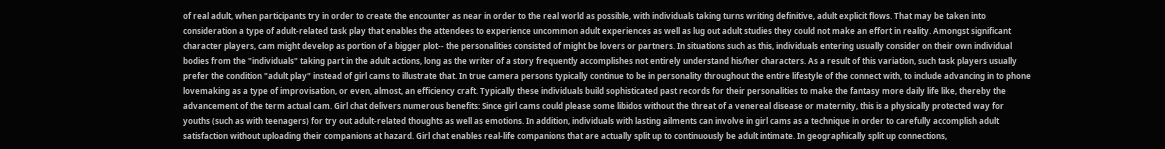of real adult, when participants try in order to create the encounter as near in order to the real world as possible, with individuals taking turns writing definitive, adult explicit flows. That may be taken into consideration a type of adult-related task play that enables the attendees to experience uncommon adult experiences as well as lug out adult studies they could not make an effort in reality. Amongst significant character players, cam might develop as portion of a bigger plot-- the personalities consisted of might be lovers or partners. In situations such as this, individuals entering usually consider on their own individual bodies from the "individuals" taking part in the adult actions, long as the writer of a story frequently accomplishes not entirely understand his/her characters. As a result of this variation, such task players usually prefer the condition "adult play" instead of girl cams to illustrate that. In true camera persons typically continue to be in personality throughout the entire lifestyle of the connect with, to include advancing in to phone lovemaking as a type of improvisation, or even, almost, an efficiency craft. Typically these individuals build sophisticated past records for their personalities to make the fantasy more daily life like, thereby the advancement of the term actual cam. Girl chat delivers numerous benefits: Since girl cams could please some libidos without the threat of a venereal disease or maternity, this is a physically protected way for youths (such as with teenagers) for try out adult-related thoughts as well as emotions. In addition, individuals with lasting ailments can involve in girl cams as a technique in order to carefully accomplish adult satisfaction without uploading their companions at hazard. Girl chat enables real-life companions that are actually split up to continuously be adult intimate. In geographically split up connections,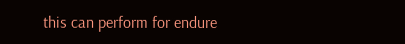this can perform for endure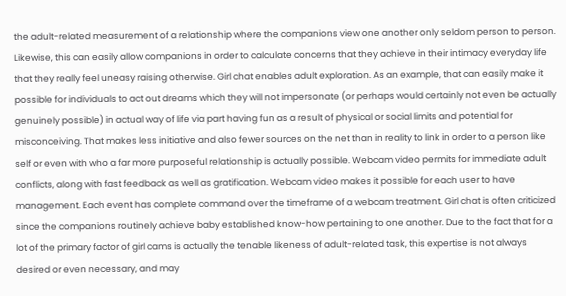the adult-related measurement of a relationship where the companions view one another only seldom person to person. Likewise, this can easily allow companions in order to calculate concerns that they achieve in their intimacy everyday life that they really feel uneasy raising otherwise. Girl chat enables adult exploration. As an example, that can easily make it possible for individuals to act out dreams which they will not impersonate (or perhaps would certainly not even be actually genuinely possible) in actual way of life via part having fun as a result of physical or social limits and potential for misconceiving. That makes less initiative and also fewer sources on the net than in reality to link in order to a person like self or even with who a far more purposeful relationship is actually possible. Webcam video permits for immediate adult conflicts, along with fast feedback as well as gratification. Webcam video makes it possible for each user to have management. Each event has complete command over the timeframe of a webcam treatment. Girl chat is often criticized since the companions routinely achieve baby established know-how pertaining to one another. Due to the fact that for a lot of the primary factor of girl cams is actually the tenable likeness of adult-related task, this expertise is not always desired or even necessary, and may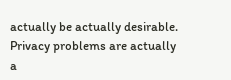actually be actually desirable. Privacy problems are actually a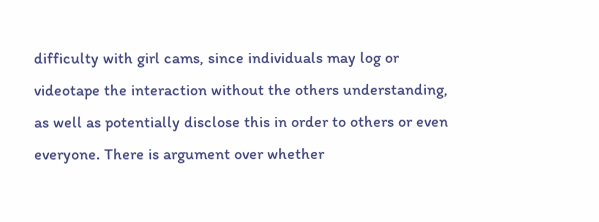difficulty with girl cams, since individuals may log or videotape the interaction without the others understanding, as well as potentially disclose this in order to others or even everyone. There is argument over whether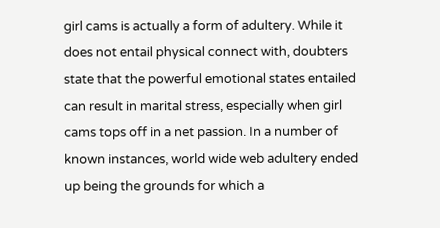girl cams is actually a form of adultery. While it does not entail physical connect with, doubters state that the powerful emotional states entailed can result in marital stress, especially when girl cams tops off in a net passion. In a number of known instances, world wide web adultery ended up being the grounds for which a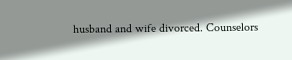husband and wife divorced. Counselors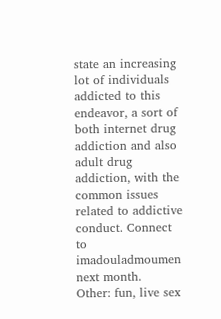state an increasing lot of individuals addicted to this endeavor, a sort of both internet drug addiction and also adult drug addiction, with the common issues related to addictive conduct. Connect to imadouladmoumen next month.
Other: fun, live sex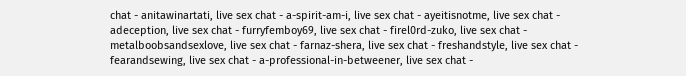chat - anitawinartati, live sex chat - a-spirit-am-i, live sex chat - ayeitisnotme, live sex chat - adeception, live sex chat - furryfemboy69, live sex chat - firel0rd-zuko, live sex chat - metalboobsandsexlove, live sex chat - farnaz-shera, live sex chat - freshandstyle, live sex chat - fearandsewing, live sex chat - a-professional-in-betweener, live sex chat -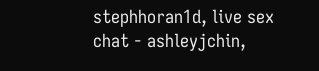stephhoran1d, live sex chat - ashleyjchin,